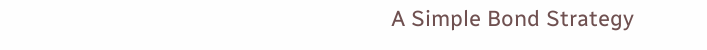A Simple Bond Strategy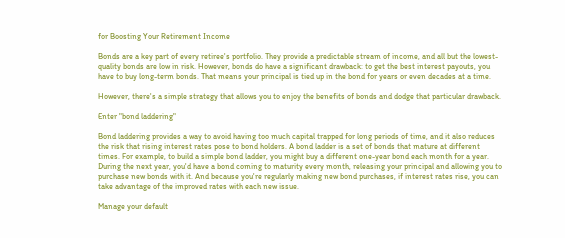for Boosting Your Retirement Income

Bonds are a key part of every retiree's portfolio. They provide a predictable stream of income, and all but the lowest-quality bonds are low in risk. However, bonds do have a significant drawback: to get the best interest payouts, you have to buy long-term bonds. That means your principal is tied up in the bond for years or even decades at a time.

However, there's a simple strategy that allows you to enjoy the benefits of bonds and dodge that particular drawback.

Enter "bond laddering"

Bond laddering provides a way to avoid having too much capital trapped for long periods of time, and it also reduces the risk that rising interest rates pose to bond holders. A bond ladder is a set of bonds that mature at different times. For example, to build a simple bond ladder, you might buy a different one-year bond each month for a year. During the next year, you'd have a bond coming to maturity every month, releasing your principal and allowing you to purchase new bonds with it. And because you're regularly making new bond purchases, if interest rates rise, you can take advantage of the improved rates with each new issue.

Manage your default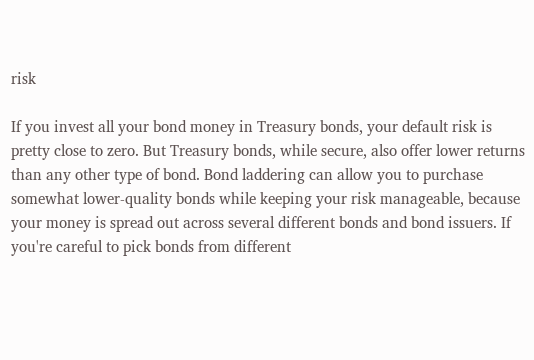risk

If you invest all your bond money in Treasury bonds, your default risk is pretty close to zero. But Treasury bonds, while secure, also offer lower returns than any other type of bond. Bond laddering can allow you to purchase somewhat lower-quality bonds while keeping your risk manageable, because your money is spread out across several different bonds and bond issuers. If you're careful to pick bonds from different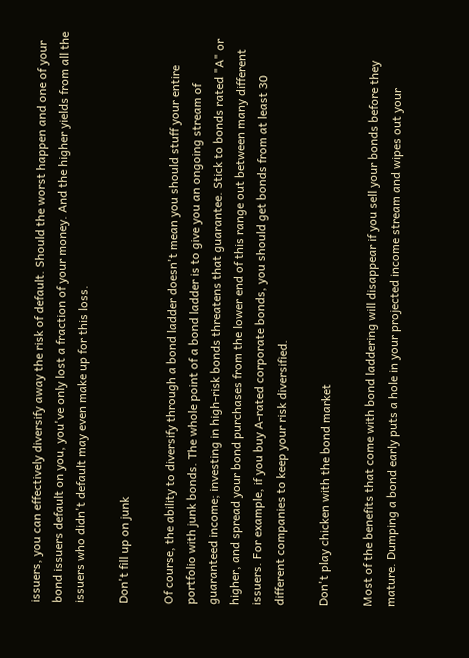issuers, you can effectively diversify away the risk of default. Should the worst happen and one of your bond issuers default on you, you've only lost a fraction of your money. And the higher yields from all the issuers who didn't default may even make up for this loss.

Don't fill up on junk

Of course, the ability to diversify through a bond ladder doesn't mean you should stuff your entire portfolio with junk bonds. The whole point of a bond ladder is to give you an ongoing stream of guaranteed income; investing in high-risk bonds threatens that guarantee. Stick to bonds rated "A" or higher, and spread your bond purchases from the lower end of this range out between many different issuers. For example, if you buy A-rated corporate bonds, you should get bonds from at least 30 different companies to keep your risk diversified.

Don't play chicken with the bond market

Most of the benefits that come with bond laddering will disappear if you sell your bonds before they mature. Dumping a bond early puts a hole in your projected income stream and wipes out your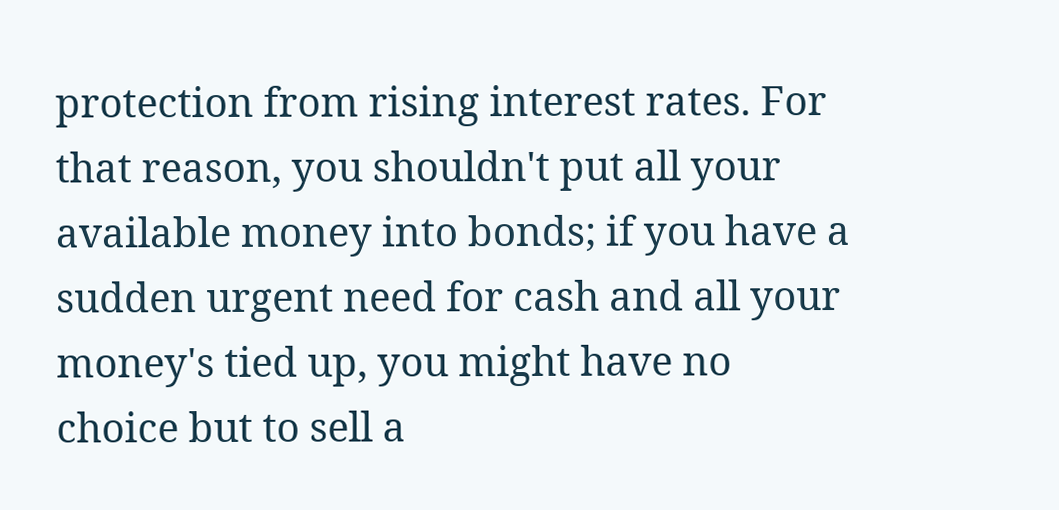protection from rising interest rates. For that reason, you shouldn't put all your available money into bonds; if you have a sudden urgent need for cash and all your money's tied up, you might have no choice but to sell a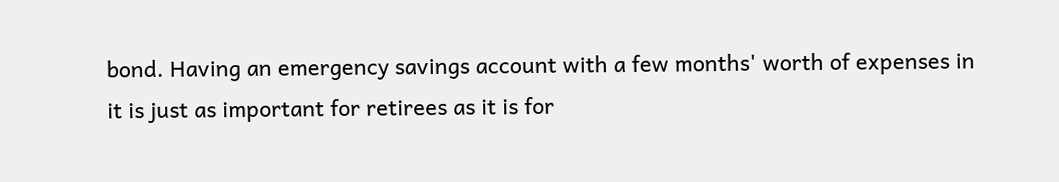bond. Having an emergency savings account with a few months' worth of expenses in it is just as important for retirees as it is for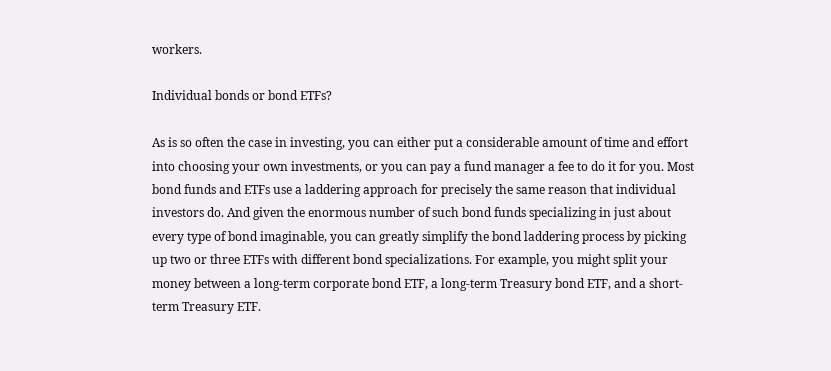workers.

Individual bonds or bond ETFs?

As is so often the case in investing, you can either put a considerable amount of time and effort into choosing your own investments, or you can pay a fund manager a fee to do it for you. Most bond funds and ETFs use a laddering approach for precisely the same reason that individual investors do. And given the enormous number of such bond funds specializing in just about every type of bond imaginable, you can greatly simplify the bond laddering process by picking up two or three ETFs with different bond specializations. For example, you might split your money between a long-term corporate bond ETF, a long-term Treasury bond ETF, and a short-term Treasury ETF.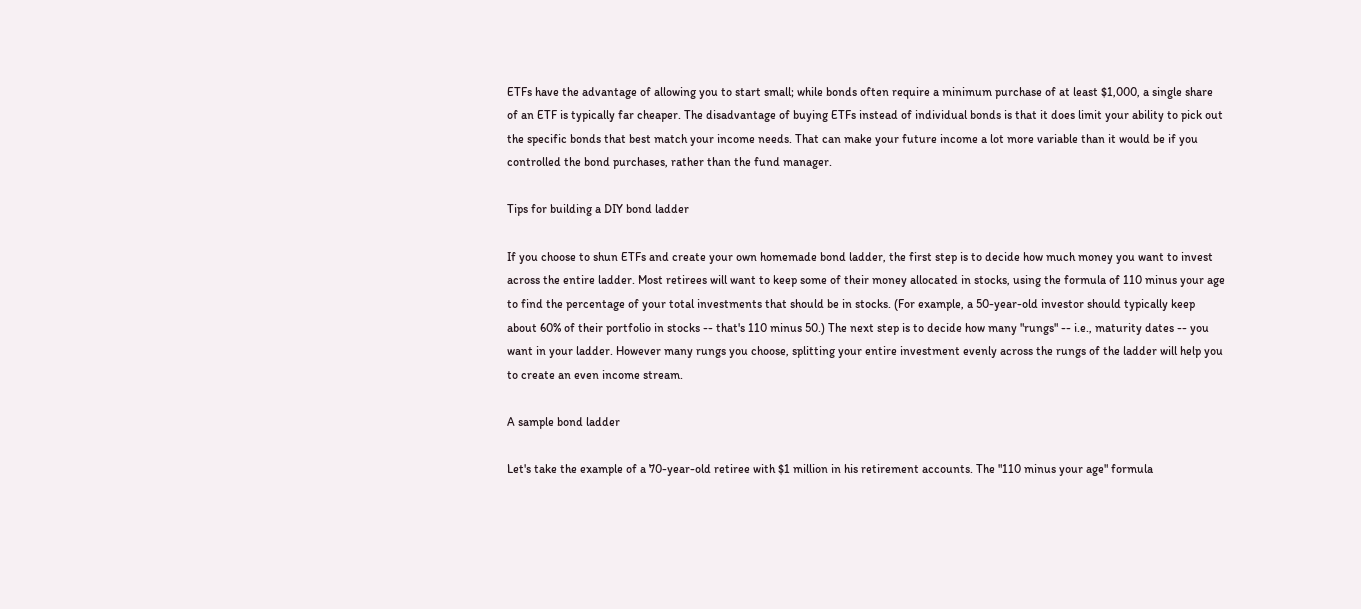ETFs have the advantage of allowing you to start small; while bonds often require a minimum purchase of at least $1,000, a single share of an ETF is typically far cheaper. The disadvantage of buying ETFs instead of individual bonds is that it does limit your ability to pick out the specific bonds that best match your income needs. That can make your future income a lot more variable than it would be if you controlled the bond purchases, rather than the fund manager.

Tips for building a DIY bond ladder

If you choose to shun ETFs and create your own homemade bond ladder, the first step is to decide how much money you want to invest across the entire ladder. Most retirees will want to keep some of their money allocated in stocks, using the formula of 110 minus your age to find the percentage of your total investments that should be in stocks. (For example, a 50-year-old investor should typically keep about 60% of their portfolio in stocks -- that's 110 minus 50.) The next step is to decide how many "rungs" -- i.e., maturity dates -- you want in your ladder. However many rungs you choose, splitting your entire investment evenly across the rungs of the ladder will help you to create an even income stream.

A sample bond ladder

Let's take the example of a 70-year-old retiree with $1 million in his retirement accounts. The "110 minus your age" formula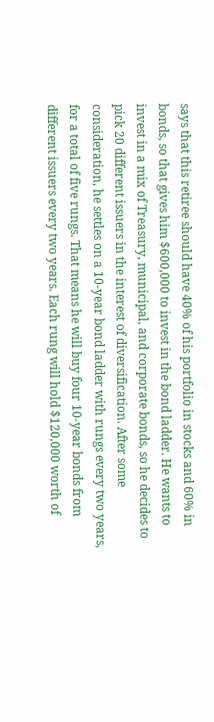says that this retiree should have 40% of his portfolio in stocks and 60% in bonds, so that gives him $600,000 to invest in the bond ladder. He wants to invest in a mix of Treasury, municipal, and corporate bonds, so he decides to pick 20 different issuers in the interest of diversification. After some consideration, he settles on a 10-year bond ladder with rungs every two years, for a total of five rungs. That means he will buy four 10-year bonds from different issuers every two years. Each rung will hold $120,000 worth of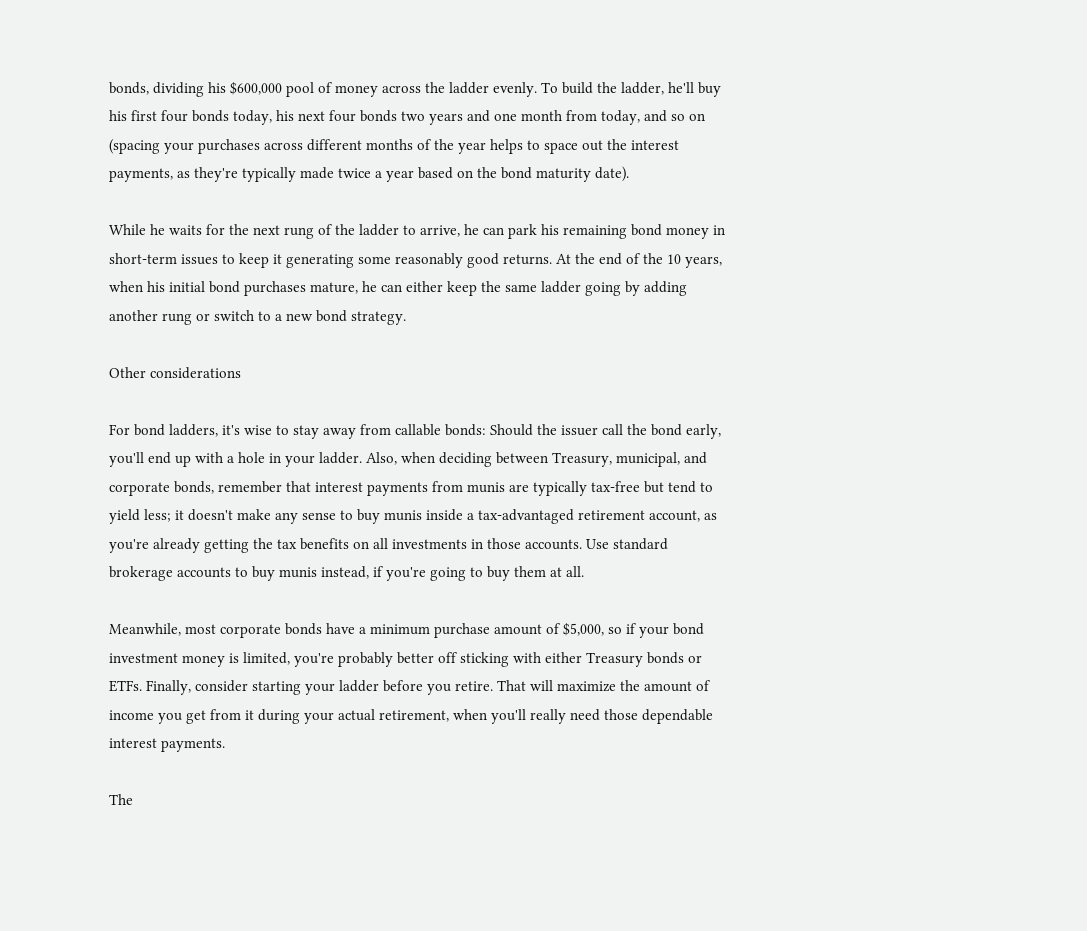bonds, dividing his $600,000 pool of money across the ladder evenly. To build the ladder, he'll buy his first four bonds today, his next four bonds two years and one month from today, and so on (spacing your purchases across different months of the year helps to space out the interest payments, as they're typically made twice a year based on the bond maturity date).

While he waits for the next rung of the ladder to arrive, he can park his remaining bond money in short-term issues to keep it generating some reasonably good returns. At the end of the 10 years, when his initial bond purchases mature, he can either keep the same ladder going by adding another rung or switch to a new bond strategy.

Other considerations

For bond ladders, it's wise to stay away from callable bonds: Should the issuer call the bond early, you'll end up with a hole in your ladder. Also, when deciding between Treasury, municipal, and corporate bonds, remember that interest payments from munis are typically tax-free but tend to yield less; it doesn't make any sense to buy munis inside a tax-advantaged retirement account, as you're already getting the tax benefits on all investments in those accounts. Use standard brokerage accounts to buy munis instead, if you're going to buy them at all.

Meanwhile, most corporate bonds have a minimum purchase amount of $5,000, so if your bond investment money is limited, you're probably better off sticking with either Treasury bonds or ETFs. Finally, consider starting your ladder before you retire. That will maximize the amount of income you get from it during your actual retirement, when you'll really need those dependable interest payments.

The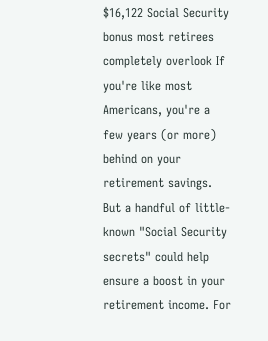$16,122 Social Security bonus most retirees completely overlook If you're like most Americans, you're a few years (or more) behind on your retirement savings. But a handful of little-known "Social Security secrets" could help ensure a boost in your retirement income. For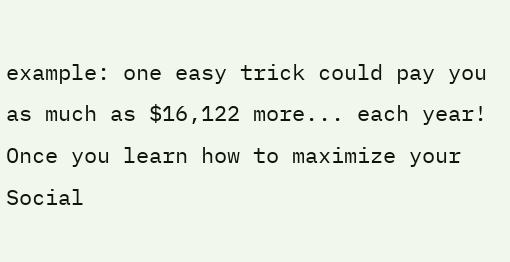example: one easy trick could pay you as much as $16,122 more... each year! Once you learn how to maximize your Social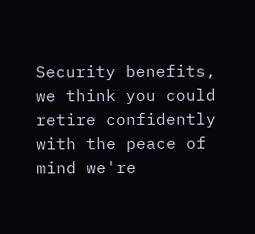Security benefits, we think you could retire confidently with the peace of mind we're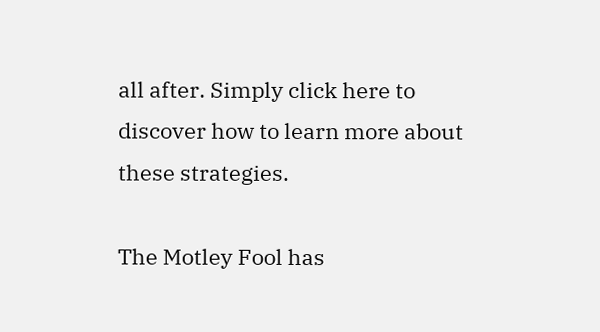all after. Simply click here to discover how to learn more about these strategies.

The Motley Fool has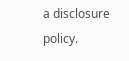a disclosure policy.